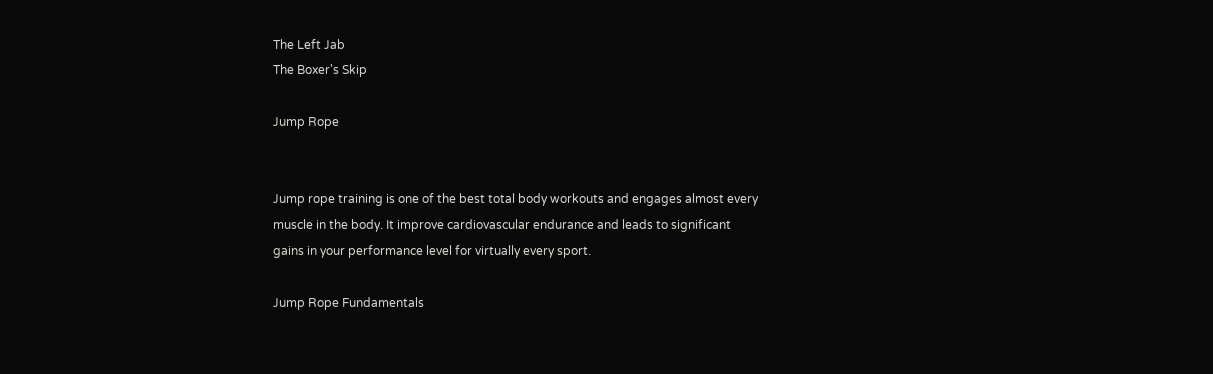The Left Jab
The Boxer's Skip

Jump Rope


Jump rope training is one of the best total body workouts and engages almost every muscle in the body. It improve cardiovascular endurance and leads to significant gains in your performance level for virtually every sport.

Jump Rope Fundamentals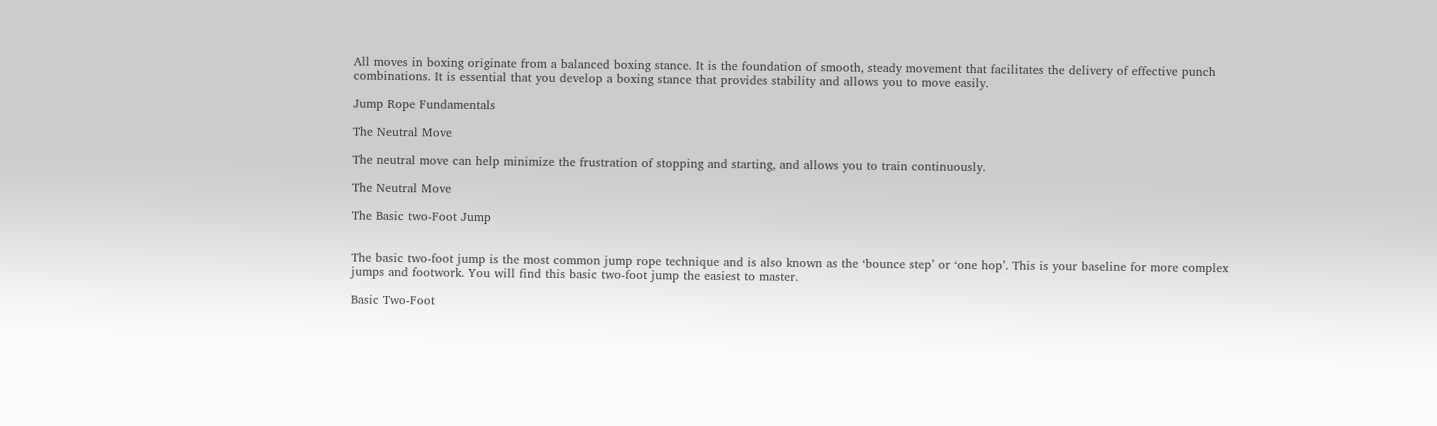All moves in boxing originate from a balanced boxing stance. It is the foundation of smooth, steady movement that facilitates the delivery of effective punch combinations. It is essential that you develop a boxing stance that provides stability and allows you to move easily.

Jump Rope Fundamentals

The Neutral Move

The neutral move can help minimize the frustration of stopping and starting, and allows you to train continuously.

The Neutral Move

The Basic two-Foot Jump


The basic two-foot jump is the most common jump rope technique and is also known as the ‘bounce step’ or ‘one hop’. This is your baseline for more complex jumps and footwork. You will find this basic two-foot jump the easiest to master.

Basic Two-Foot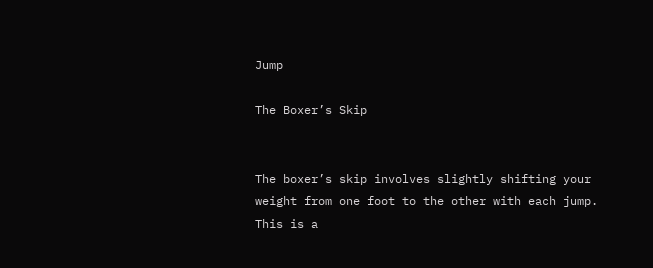Jump

The Boxer’s Skip


The boxer’s skip involves slightly shifting your weight from one foot to the other with each jump. This is a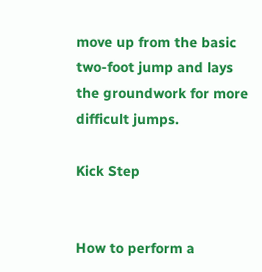move up from the basic two-foot jump and lays the groundwork for more difficult jumps.

Kick Step


How to perform a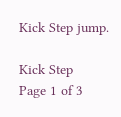Kick Step jump.

Kick Step
Page 1 of 3